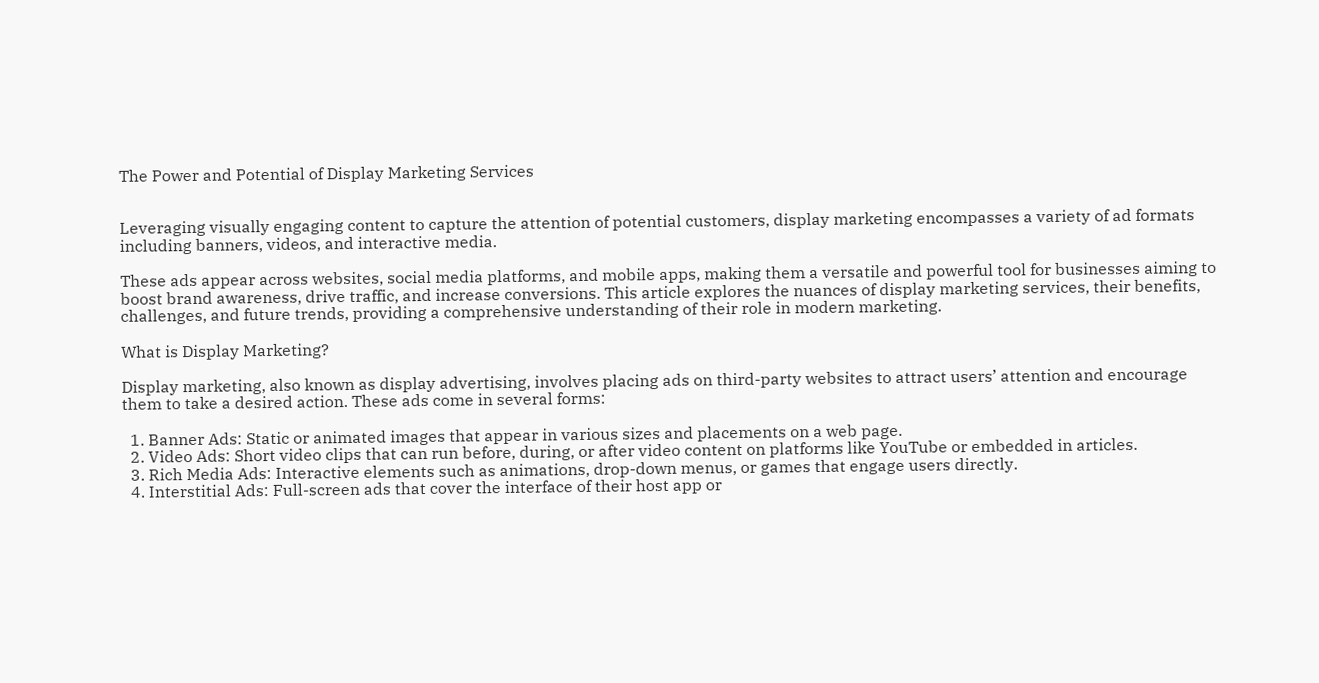The Power and Potential of Display Marketing Services


Leveraging visually engaging content to capture the attention of potential customers, display marketing encompasses a variety of ad formats including banners, videos, and interactive media.

These ads appear across websites, social media platforms, and mobile apps, making them a versatile and powerful tool for businesses aiming to boost brand awareness, drive traffic, and increase conversions. This article explores the nuances of display marketing services, their benefits, challenges, and future trends, providing a comprehensive understanding of their role in modern marketing.

What is Display Marketing?

Display marketing, also known as display advertising, involves placing ads on third-party websites to attract users’ attention and encourage them to take a desired action. These ads come in several forms:

  1. Banner Ads: Static or animated images that appear in various sizes and placements on a web page.
  2. Video Ads: Short video clips that can run before, during, or after video content on platforms like YouTube or embedded in articles.
  3. Rich Media Ads: Interactive elements such as animations, drop-down menus, or games that engage users directly.
  4. Interstitial Ads: Full-screen ads that cover the interface of their host app or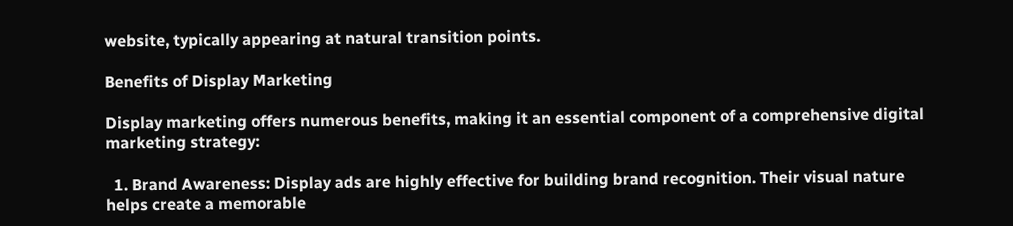website, typically appearing at natural transition points.

Benefits of Display Marketing

Display marketing offers numerous benefits, making it an essential component of a comprehensive digital marketing strategy:

  1. Brand Awareness: Display ads are highly effective for building brand recognition. Their visual nature helps create a memorable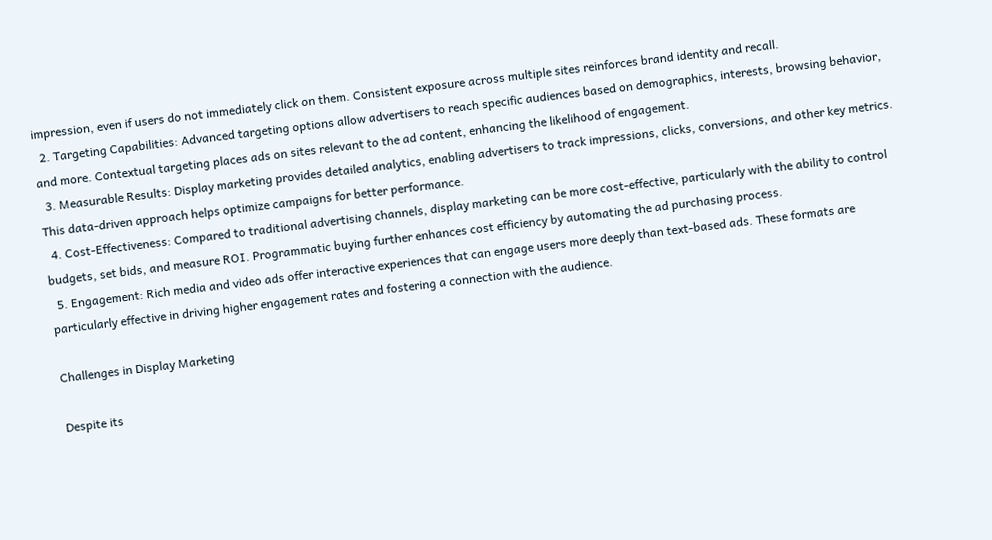impression, even if users do not immediately click on them. Consistent exposure across multiple sites reinforces brand identity and recall.
  2. Targeting Capabilities: Advanced targeting options allow advertisers to reach specific audiences based on demographics, interests, browsing behavior, and more. Contextual targeting places ads on sites relevant to the ad content, enhancing the likelihood of engagement.
  3. Measurable Results: Display marketing provides detailed analytics, enabling advertisers to track impressions, clicks, conversions, and other key metrics. This data-driven approach helps optimize campaigns for better performance.
  4. Cost-Effectiveness: Compared to traditional advertising channels, display marketing can be more cost-effective, particularly with the ability to control budgets, set bids, and measure ROI. Programmatic buying further enhances cost efficiency by automating the ad purchasing process.
  5. Engagement: Rich media and video ads offer interactive experiences that can engage users more deeply than text-based ads. These formats are particularly effective in driving higher engagement rates and fostering a connection with the audience.

Challenges in Display Marketing

Despite its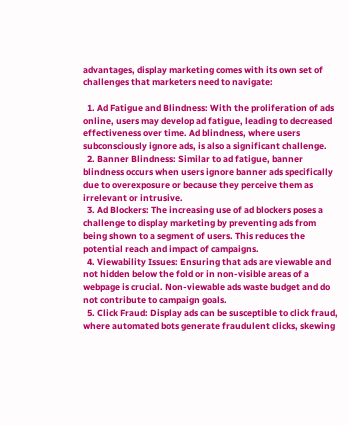advantages, display marketing comes with its own set of challenges that marketers need to navigate:

  1. Ad Fatigue and Blindness: With the proliferation of ads online, users may develop ad fatigue, leading to decreased effectiveness over time. Ad blindness, where users subconsciously ignore ads, is also a significant challenge.
  2. Banner Blindness: Similar to ad fatigue, banner blindness occurs when users ignore banner ads specifically due to overexposure or because they perceive them as irrelevant or intrusive.
  3. Ad Blockers: The increasing use of ad blockers poses a challenge to display marketing by preventing ads from being shown to a segment of users. This reduces the potential reach and impact of campaigns.
  4. Viewability Issues: Ensuring that ads are viewable and not hidden below the fold or in non-visible areas of a webpage is crucial. Non-viewable ads waste budget and do not contribute to campaign goals.
  5. Click Fraud: Display ads can be susceptible to click fraud, where automated bots generate fraudulent clicks, skewing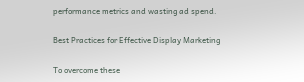performance metrics and wasting ad spend.

Best Practices for Effective Display Marketing

To overcome these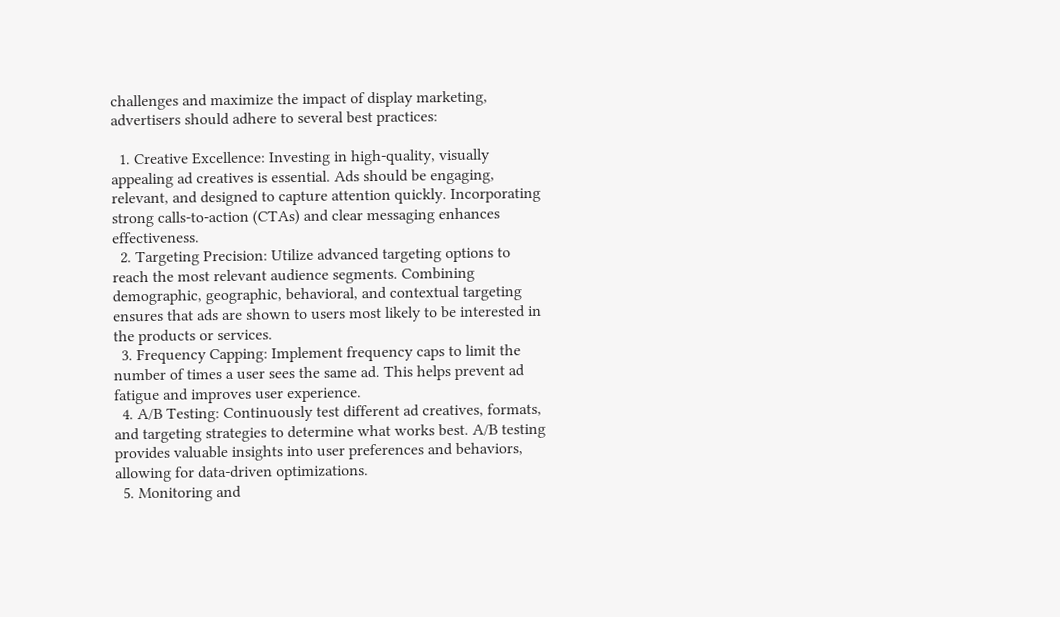challenges and maximize the impact of display marketing, advertisers should adhere to several best practices:

  1. Creative Excellence: Investing in high-quality, visually appealing ad creatives is essential. Ads should be engaging, relevant, and designed to capture attention quickly. Incorporating strong calls-to-action (CTAs) and clear messaging enhances effectiveness.
  2. Targeting Precision: Utilize advanced targeting options to reach the most relevant audience segments. Combining demographic, geographic, behavioral, and contextual targeting ensures that ads are shown to users most likely to be interested in the products or services.
  3. Frequency Capping: Implement frequency caps to limit the number of times a user sees the same ad. This helps prevent ad fatigue and improves user experience.
  4. A/B Testing: Continuously test different ad creatives, formats, and targeting strategies to determine what works best. A/B testing provides valuable insights into user preferences and behaviors, allowing for data-driven optimizations.
  5. Monitoring and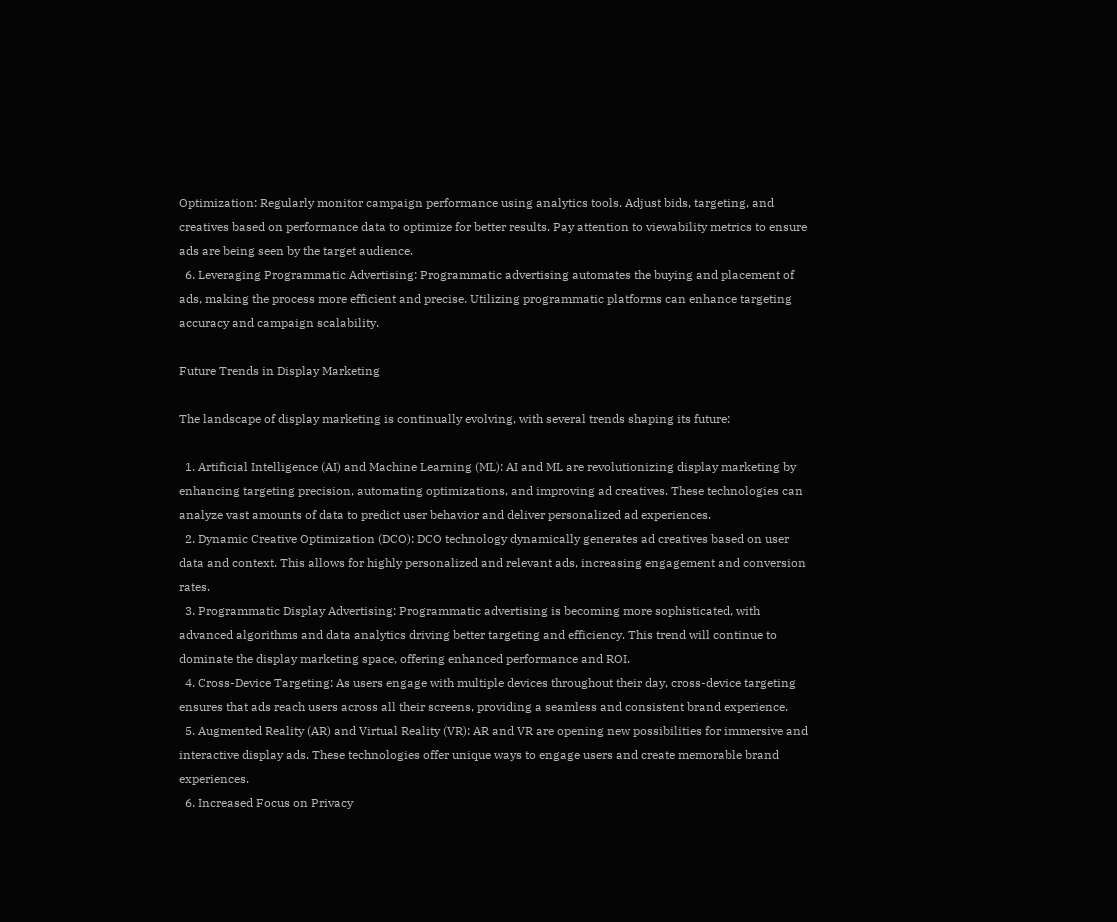Optimization: Regularly monitor campaign performance using analytics tools. Adjust bids, targeting, and creatives based on performance data to optimize for better results. Pay attention to viewability metrics to ensure ads are being seen by the target audience.
  6. Leveraging Programmatic Advertising: Programmatic advertising automates the buying and placement of ads, making the process more efficient and precise. Utilizing programmatic platforms can enhance targeting accuracy and campaign scalability.

Future Trends in Display Marketing

The landscape of display marketing is continually evolving, with several trends shaping its future:

  1. Artificial Intelligence (AI) and Machine Learning (ML): AI and ML are revolutionizing display marketing by enhancing targeting precision, automating optimizations, and improving ad creatives. These technologies can analyze vast amounts of data to predict user behavior and deliver personalized ad experiences.
  2. Dynamic Creative Optimization (DCO): DCO technology dynamically generates ad creatives based on user data and context. This allows for highly personalized and relevant ads, increasing engagement and conversion rates.
  3. Programmatic Display Advertising: Programmatic advertising is becoming more sophisticated, with advanced algorithms and data analytics driving better targeting and efficiency. This trend will continue to dominate the display marketing space, offering enhanced performance and ROI.
  4. Cross-Device Targeting: As users engage with multiple devices throughout their day, cross-device targeting ensures that ads reach users across all their screens, providing a seamless and consistent brand experience.
  5. Augmented Reality (AR) and Virtual Reality (VR): AR and VR are opening new possibilities for immersive and interactive display ads. These technologies offer unique ways to engage users and create memorable brand experiences.
  6. Increased Focus on Privacy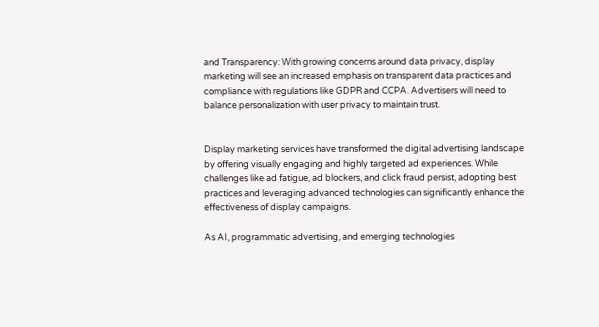and Transparency: With growing concerns around data privacy, display marketing will see an increased emphasis on transparent data practices and compliance with regulations like GDPR and CCPA. Advertisers will need to balance personalization with user privacy to maintain trust.


Display marketing services have transformed the digital advertising landscape by offering visually engaging and highly targeted ad experiences. While challenges like ad fatigue, ad blockers, and click fraud persist, adopting best practices and leveraging advanced technologies can significantly enhance the effectiveness of display campaigns.

As AI, programmatic advertising, and emerging technologies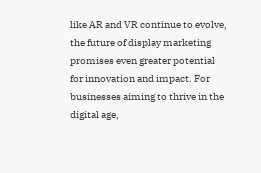like AR and VR continue to evolve, the future of display marketing promises even greater potential for innovation and impact. For businesses aiming to thrive in the digital age,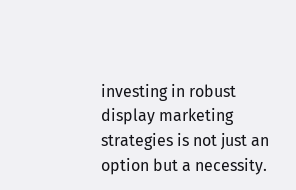investing in robust display marketing strategies is not just an option but a necessity.